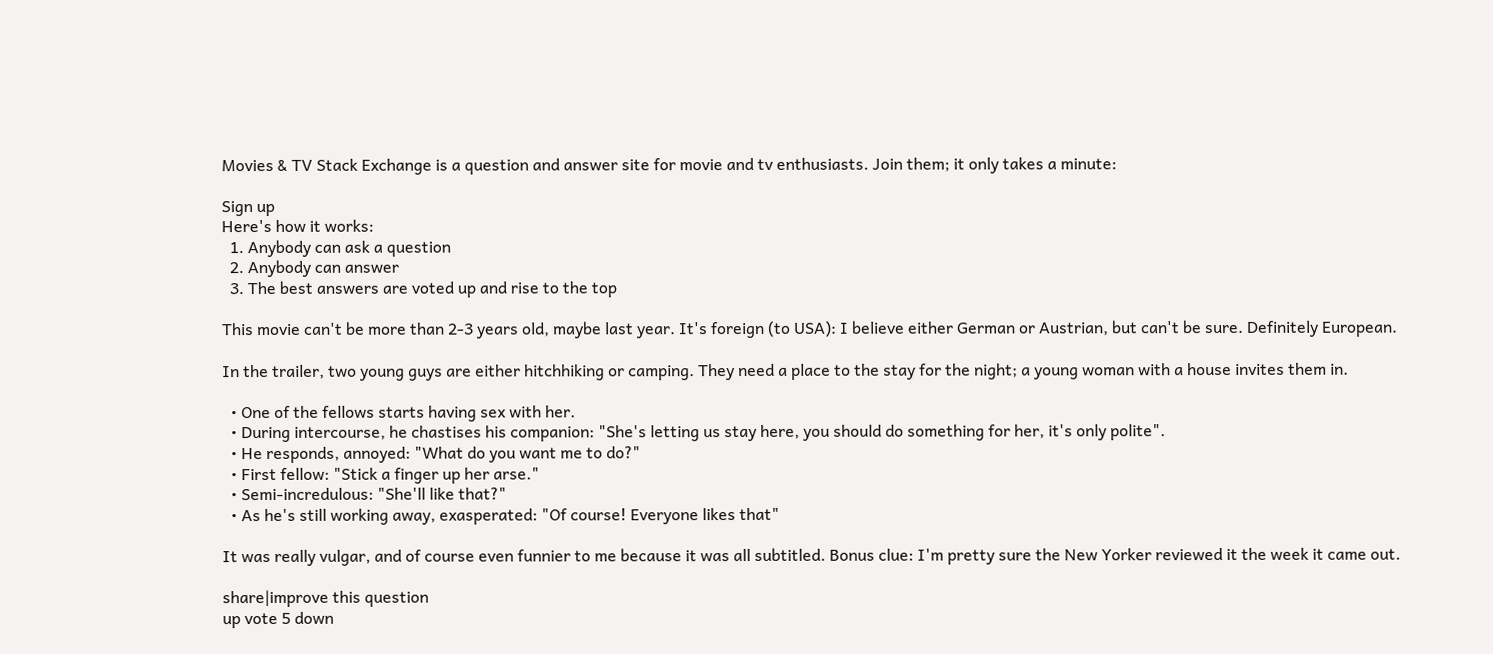Movies & TV Stack Exchange is a question and answer site for movie and tv enthusiasts. Join them; it only takes a minute:

Sign up
Here's how it works:
  1. Anybody can ask a question
  2. Anybody can answer
  3. The best answers are voted up and rise to the top

This movie can't be more than 2-3 years old, maybe last year. It's foreign (to USA): I believe either German or Austrian, but can't be sure. Definitely European.

In the trailer, two young guys are either hitchhiking or camping. They need a place to the stay for the night; a young woman with a house invites them in.

  • One of the fellows starts having sex with her.
  • During intercourse, he chastises his companion: "She's letting us stay here, you should do something for her, it's only polite".
  • He responds, annoyed: "What do you want me to do?"
  • First fellow: "Stick a finger up her arse."
  • Semi-incredulous: "She'll like that?"
  • As he's still working away, exasperated: "Of course! Everyone likes that"

It was really vulgar, and of course even funnier to me because it was all subtitled. Bonus clue: I'm pretty sure the New Yorker reviewed it the week it came out.

share|improve this question
up vote 5 down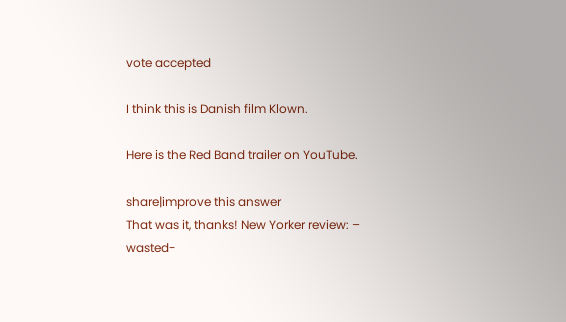vote accepted

I think this is Danish film Klown.

Here is the Red Band trailer on YouTube.

share|improve this answer
That was it, thanks! New Yorker review: – wasted-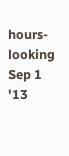hours-looking Sep 1 '13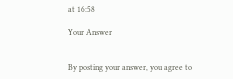at 16:58

Your Answer


By posting your answer, you agree to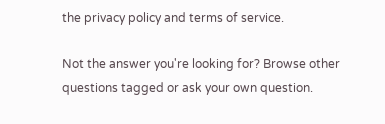the privacy policy and terms of service.

Not the answer you're looking for? Browse other questions tagged or ask your own question.